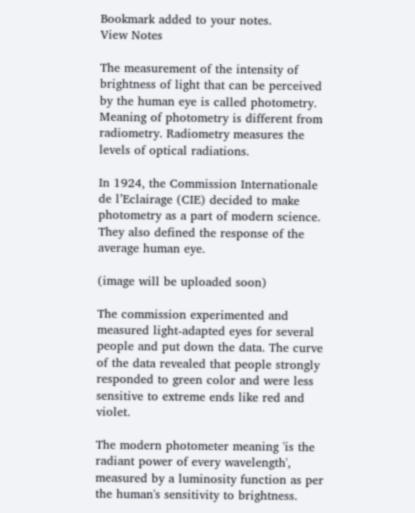Bookmark added to your notes.
View Notes

The measurement of the intensity of brightness of light that can be perceived by the human eye is called photometry. Meaning of photometry is different from radiometry. Radiometry measures the levels of optical radiations.

In 1924, the Commission Internationale de l’Eclairage (CIE) decided to make photometry as a part of modern science. They also defined the response of the average human eye.

(image will be uploaded soon)

The commission experimented and measured light-adapted eyes for several people and put down the data. The curve of the data revealed that people strongly responded to green color and were less sensitive to extreme ends like red and violet.

The modern photometer meaning 'is the radiant power of every wavelength', measured by a luminosity function as per the human's sensitivity to brightness.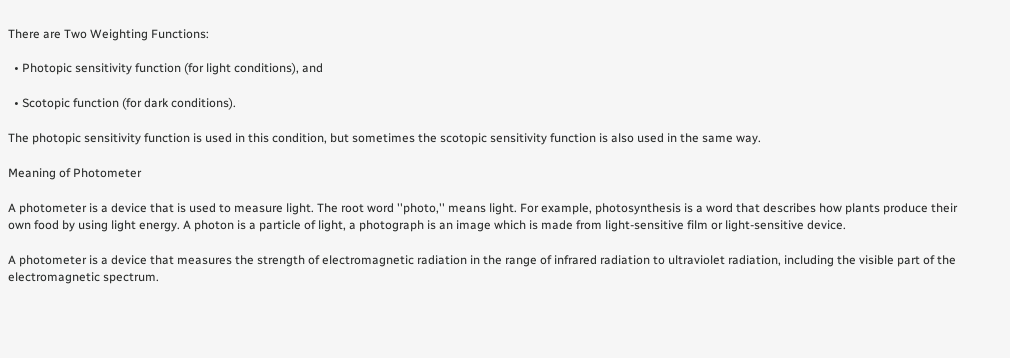There are Two Weighting Functions:

  • Photopic sensitivity function (for light conditions), and

  • Scotopic function (for dark conditions).

The photopic sensitivity function is used in this condition, but sometimes the scotopic sensitivity function is also used in the same way.

Meaning of Photometer

A photometer is a device that is used to measure light. The root word ''photo,'' means light. For example, photosynthesis is a word that describes how plants produce their own food by using light energy. A photon is a particle of light, a photograph is an image which is made from light-sensitive film or light-sensitive device.

A photometer is a device that measures the strength of electromagnetic radiation in the range of infrared radiation to ultraviolet radiation, including the visible part of the electromagnetic spectrum.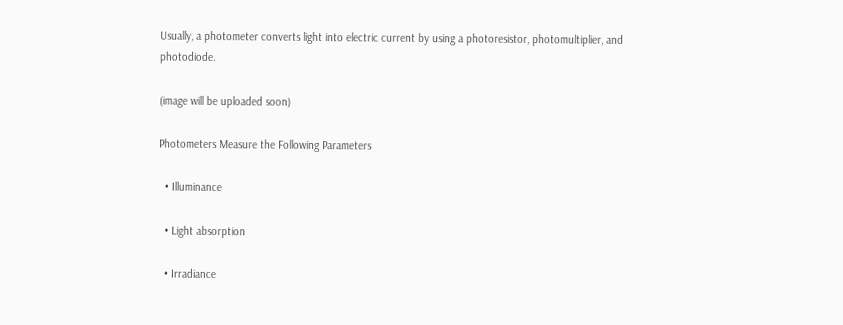Usually, a photometer converts light into electric current by using a photoresistor, photomultiplier, and photodiode.

(image will be uploaded soon)

Photometers Measure the Following Parameters

  • Illuminance

  • Light absorption

  • Irradiance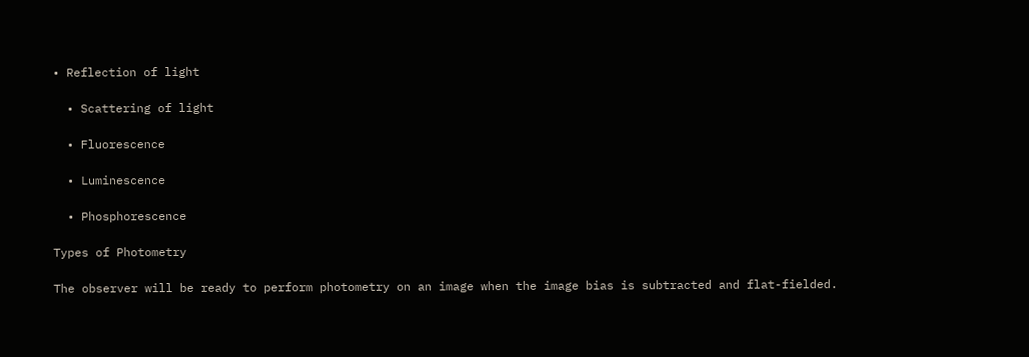• Reflection of light

  • Scattering of light

  • Fluorescence

  • Luminescence

  • Phosphorescence

Types of Photometry

The observer will be ready to perform photometry on an image when the image bias is subtracted and flat-fielded.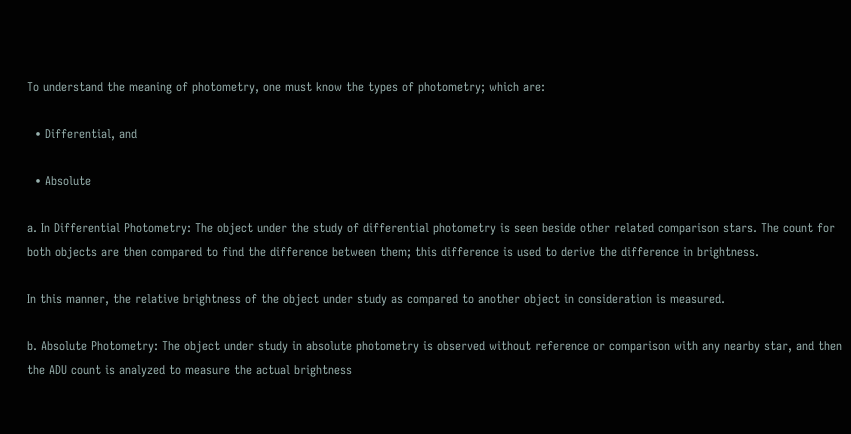To understand the meaning of photometry, one must know the types of photometry; which are:

  • Differential, and

  • Absolute

a. In Differential Photometry: The object under the study of differential photometry is seen beside other related comparison stars. The count for both objects are then compared to find the difference between them; this difference is used to derive the difference in brightness.

In this manner, the relative brightness of the object under study as compared to another object in consideration is measured.

b. Absolute Photometry: The object under study in absolute photometry is observed without reference or comparison with any nearby star, and then the ADU count is analyzed to measure the actual brightness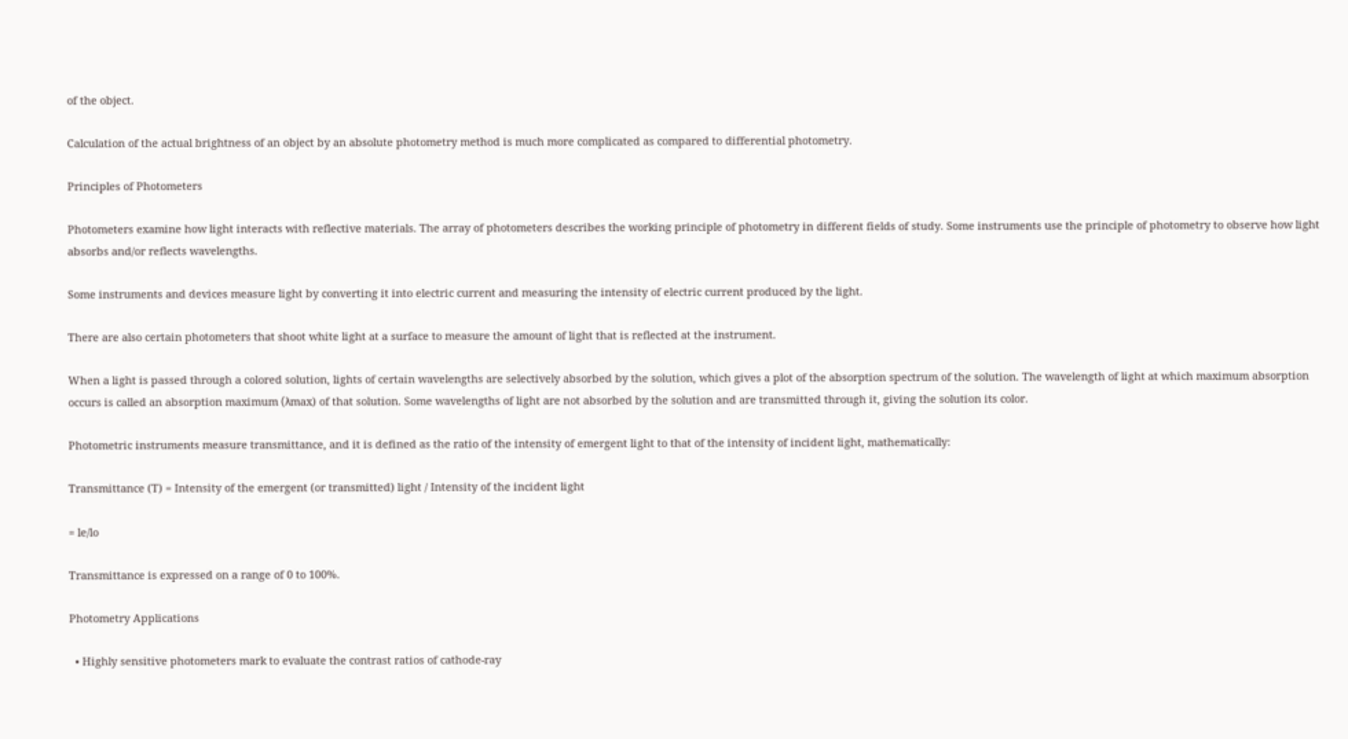of the object.

Calculation of the actual brightness of an object by an absolute photometry method is much more complicated as compared to differential photometry.

Principles of Photometers

Photometers examine how light interacts with reflective materials. The array of photometers describes the working principle of photometry in different fields of study. Some instruments use the principle of photometry to observe how light absorbs and/or reflects wavelengths.

Some instruments and devices measure light by converting it into electric current and measuring the intensity of electric current produced by the light.

There are also certain photometers that shoot white light at a surface to measure the amount of light that is reflected at the instrument.

When a light is passed through a colored solution, lights of certain wavelengths are selectively absorbed by the solution, which gives a plot of the absorption spectrum of the solution. The wavelength of light at which maximum absorption occurs is called an absorption maximum (λmax) of that solution. Some wavelengths of light are not absorbed by the solution and are transmitted through it, giving the solution its color.

Photometric instruments measure transmittance, and it is defined as the ratio of the intensity of emergent light to that of the intensity of incident light, mathematically:

Transmittance (T) = Intensity of the emergent (or transmitted) light / Intensity of the incident light

= le/lo

Transmittance is expressed on a range of 0 to 100%.

Photometry Applications

  • Highly sensitive photometers mark to evaluate the contrast ratios of cathode-ray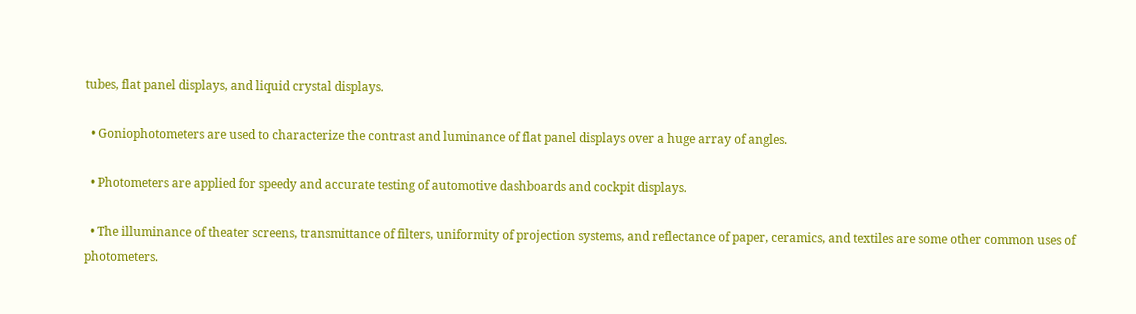tubes, flat panel displays, and liquid crystal displays.

  • Goniophotometers are used to characterize the contrast and luminance of flat panel displays over a huge array of angles.

  • Photometers are applied for speedy and accurate testing of automotive dashboards and cockpit displays.

  • The illuminance of theater screens, transmittance of filters, uniformity of projection systems, and reflectance of paper, ceramics, and textiles are some other common uses of photometers.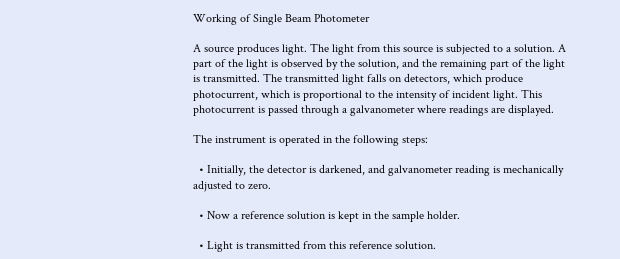Working of Single Beam Photometer

A source produces light. The light from this source is subjected to a solution. A part of the light is observed by the solution, and the remaining part of the light is transmitted. The transmitted light falls on detectors, which produce photocurrent, which is proportional to the intensity of incident light. This photocurrent is passed through a galvanometer where readings are displayed.

The instrument is operated in the following steps:

  • Initially, the detector is darkened, and galvanometer reading is mechanically adjusted to zero.

  • Now a reference solution is kept in the sample holder.

  • Light is transmitted from this reference solution.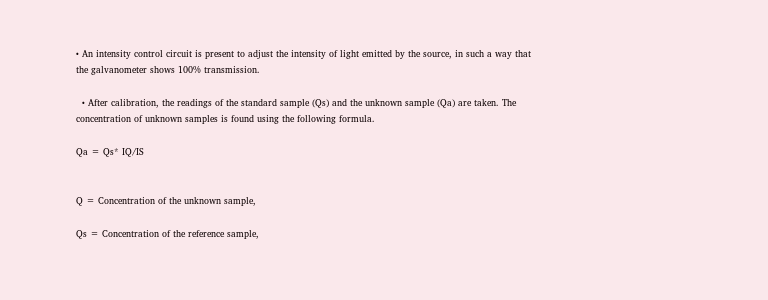• An intensity control circuit is present to adjust the intensity of light emitted by the source, in such a way that the galvanometer shows 100% transmission.

  • After calibration, the readings of the standard sample (Qs) and the unknown sample (Qa) are taken. The concentration of unknown samples is found using the following formula.

Qa = Qs* IQ/IS


Q = Concentration of the unknown sample,

Qs = Concentration of the reference sample,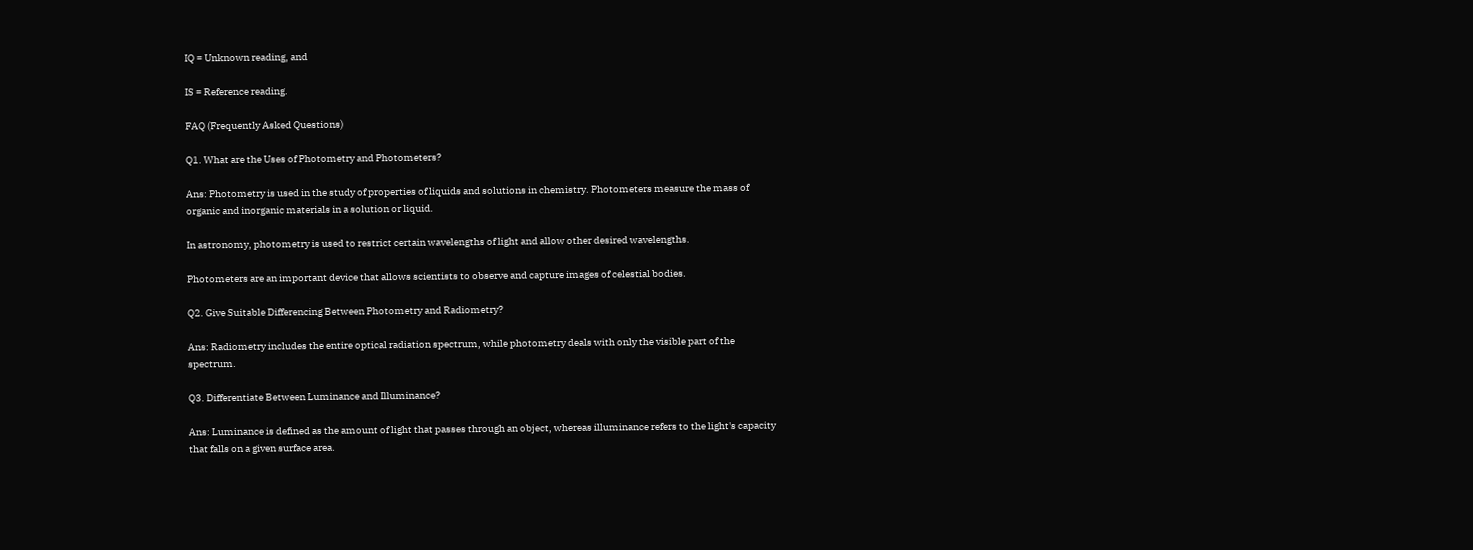IQ = Unknown reading, and

IS = Reference reading.

FAQ (Frequently Asked Questions)

Q1. What are the Uses of Photometry and Photometers?

Ans: Photometry is used in the study of properties of liquids and solutions in chemistry. Photometers measure the mass of organic and inorganic materials in a solution or liquid.

In astronomy, photometry is used to restrict certain wavelengths of light and allow other desired wavelengths.

Photometers are an important device that allows scientists to observe and capture images of celestial bodies.

Q2. Give Suitable Differencing Between Photometry and Radiometry?

Ans: Radiometry includes the entire optical radiation spectrum, while photometry deals with only the visible part of the spectrum.

Q3. Differentiate Between Luminance and Illuminance?

Ans: Luminance is defined as the amount of light that passes through an object, whereas illuminance refers to the light's capacity that falls on a given surface area.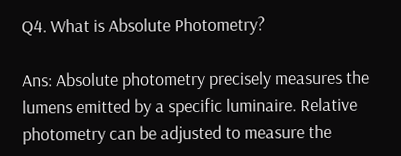Q4. What is Absolute Photometry?

Ans: Absolute photometry precisely measures the lumens emitted by a specific luminaire. Relative photometry can be adjusted to measure the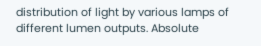distribution of light by various lamps of different lumen outputs. Absolute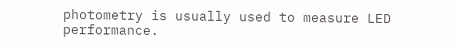photometry is usually used to measure LED performance.